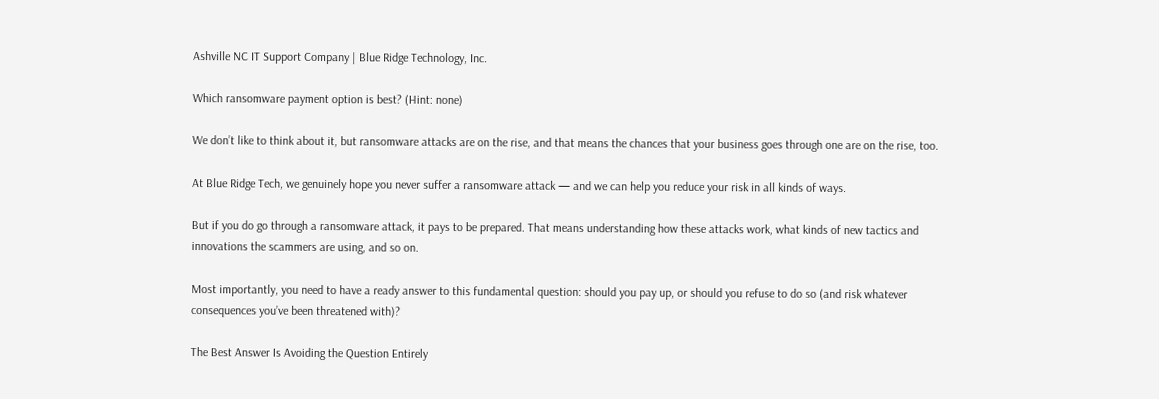Ashville NC IT Support Company | Blue Ridge Technology, Inc.

Which ransomware payment option is best? (Hint: none)

We don’t like to think about it, but ransomware attacks are on the rise, and that means the chances that your business goes through one are on the rise, too.

At Blue Ridge Tech, we genuinely hope you never suffer a ransomware attack — and we can help you reduce your risk in all kinds of ways.

But if you do go through a ransomware attack, it pays to be prepared. That means understanding how these attacks work, what kinds of new tactics and innovations the scammers are using, and so on.

Most importantly, you need to have a ready answer to this fundamental question: should you pay up, or should you refuse to do so (and risk whatever consequences you’ve been threatened with)?

The Best Answer Is Avoiding the Question Entirely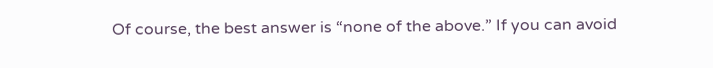Of course, the best answer is “none of the above.” If you can avoid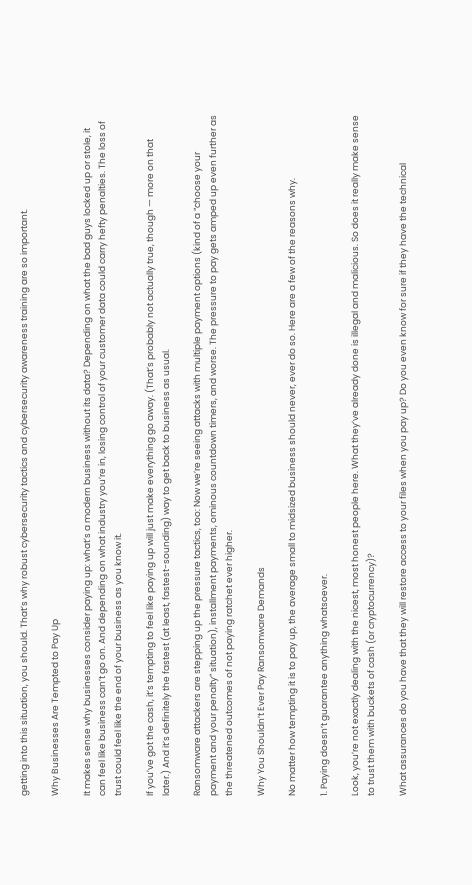getting into this situation, you should. That’s why robust cybersecurity tactics and cybersecurity awareness training are so important.

Why Businesses Are Tempted to Pay Up

It makes sense why businesses consider paying up: what’s a modern business without its data? Depending on what the bad guys locked up or stole, it can feel like business can’t go on. And depending on what industry you’re in, losing control of your customer data could carry hefty penalties. The loss of trust could feel like the end of your business as you know it.

If you’ve got the cash, it’s tempting to feel like paying up will just make everything go away. (That’s probably not actually true, though — more on that later.) And it’s definitely the fastest (at least, fastest-sounding) way to get back to business as usual.

Ransomware attackers are stepping up the pressure tactics, too: Now we’re seeing attacks with multiple payment options (kind of a “choose your payment and your penalty” situation), installment payments, ominous countdown timers, and worse. The pressure to pay gets amped up even further as the threatened outcomes of not paying ratchet ever higher.

Why You Shouldn’t Ever Pay Ransomware Demands

No matter how tempting it is to pay up, the average small to midsized business should never, ever do so. Here are a few of the reasons why.

1. Paying doesn’t guarantee anything whatsoever.

Look, you’re not exactly dealing with the nicest, most honest people here. What they’ve already done is illegal and malicious. So does it really make sense to trust them with buckets of cash (or cryptocurrency)?

What assurances do you have that they will restore access to your files when you pay up? Do you even know for sure if they have the technical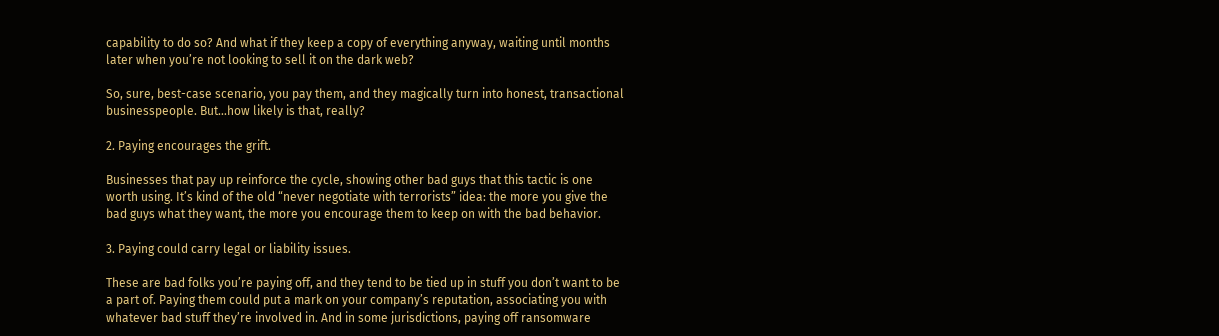capability to do so? And what if they keep a copy of everything anyway, waiting until months later when you’re not looking to sell it on the dark web?

So, sure, best-case scenario, you pay them, and they magically turn into honest, transactional businesspeople. But…how likely is that, really?

2. Paying encourages the grift.

Businesses that pay up reinforce the cycle, showing other bad guys that this tactic is one worth using. It’s kind of the old “never negotiate with terrorists” idea: the more you give the bad guys what they want, the more you encourage them to keep on with the bad behavior.

3. Paying could carry legal or liability issues.

These are bad folks you’re paying off, and they tend to be tied up in stuff you don’t want to be a part of. Paying them could put a mark on your company’s reputation, associating you with whatever bad stuff they’re involved in. And in some jurisdictions, paying off ransomware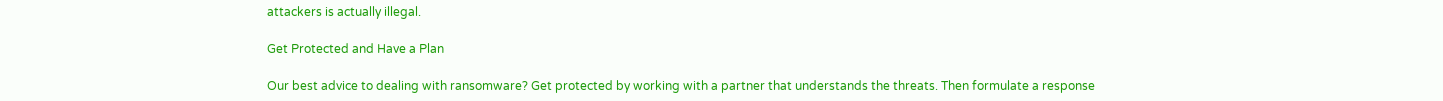attackers is actually illegal.

Get Protected and Have a Plan

Our best advice to dealing with ransomware? Get protected by working with a partner that understands the threats. Then formulate a response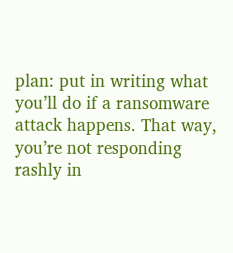plan: put in writing what you’ll do if a ransomware attack happens. That way, you’re not responding rashly in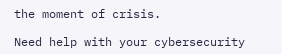the moment of crisis.

Need help with your cybersecurity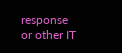response or other IT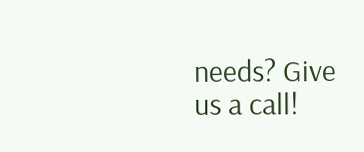needs? Give us a call!